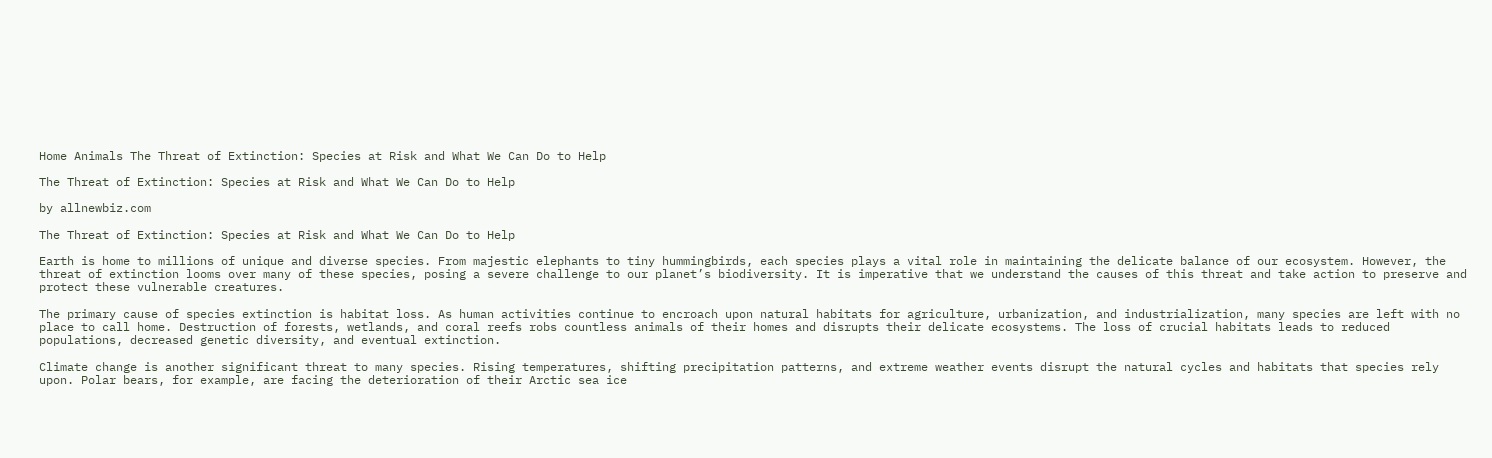Home Animals The Threat of Extinction: Species at Risk and What We Can Do to Help

The Threat of Extinction: Species at Risk and What We Can Do to Help

by allnewbiz.com

The Threat of Extinction: Species at Risk and What We Can Do to Help

Earth is home to millions of unique and diverse species. From majestic elephants to tiny hummingbirds, each species plays a vital role in maintaining the delicate balance of our ecosystem. However, the threat of extinction looms over many of these species, posing a severe challenge to our planet’s biodiversity. It is imperative that we understand the causes of this threat and take action to preserve and protect these vulnerable creatures.

The primary cause of species extinction is habitat loss. As human activities continue to encroach upon natural habitats for agriculture, urbanization, and industrialization, many species are left with no place to call home. Destruction of forests, wetlands, and coral reefs robs countless animals of their homes and disrupts their delicate ecosystems. The loss of crucial habitats leads to reduced populations, decreased genetic diversity, and eventual extinction.

Climate change is another significant threat to many species. Rising temperatures, shifting precipitation patterns, and extreme weather events disrupt the natural cycles and habitats that species rely upon. Polar bears, for example, are facing the deterioration of their Arctic sea ice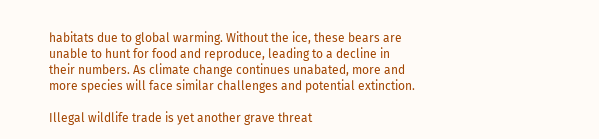habitats due to global warming. Without the ice, these bears are unable to hunt for food and reproduce, leading to a decline in their numbers. As climate change continues unabated, more and more species will face similar challenges and potential extinction.

Illegal wildlife trade is yet another grave threat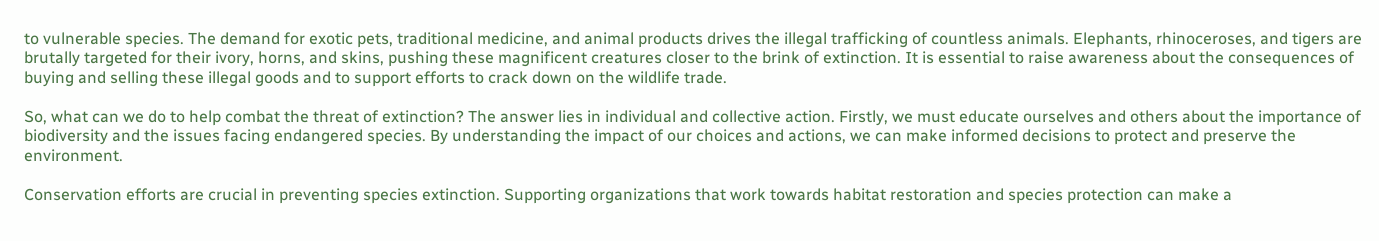to vulnerable species. The demand for exotic pets, traditional medicine, and animal products drives the illegal trafficking of countless animals. Elephants, rhinoceroses, and tigers are brutally targeted for their ivory, horns, and skins, pushing these magnificent creatures closer to the brink of extinction. It is essential to raise awareness about the consequences of buying and selling these illegal goods and to support efforts to crack down on the wildlife trade.

So, what can we do to help combat the threat of extinction? The answer lies in individual and collective action. Firstly, we must educate ourselves and others about the importance of biodiversity and the issues facing endangered species. By understanding the impact of our choices and actions, we can make informed decisions to protect and preserve the environment.

Conservation efforts are crucial in preventing species extinction. Supporting organizations that work towards habitat restoration and species protection can make a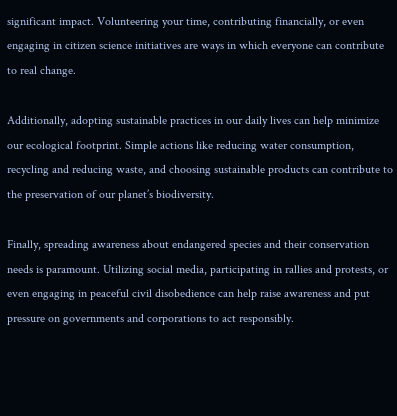significant impact. Volunteering your time, contributing financially, or even engaging in citizen science initiatives are ways in which everyone can contribute to real change.

Additionally, adopting sustainable practices in our daily lives can help minimize our ecological footprint. Simple actions like reducing water consumption, recycling and reducing waste, and choosing sustainable products can contribute to the preservation of our planet’s biodiversity.

Finally, spreading awareness about endangered species and their conservation needs is paramount. Utilizing social media, participating in rallies and protests, or even engaging in peaceful civil disobedience can help raise awareness and put pressure on governments and corporations to act responsibly.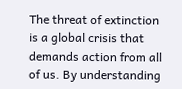The threat of extinction is a global crisis that demands action from all of us. By understanding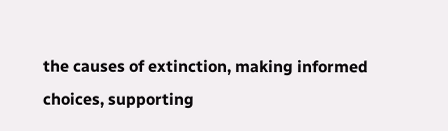the causes of extinction, making informed choices, supporting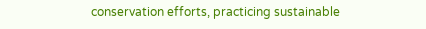conservation efforts, practicing sustainable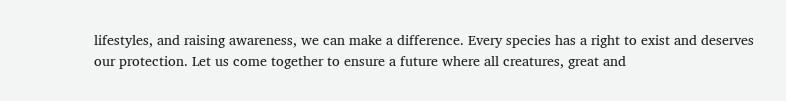lifestyles, and raising awareness, we can make a difference. Every species has a right to exist and deserves our protection. Let us come together to ensure a future where all creatures, great and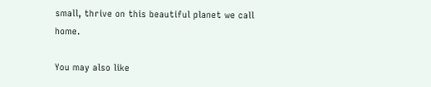small, thrive on this beautiful planet we call home.

You may also like